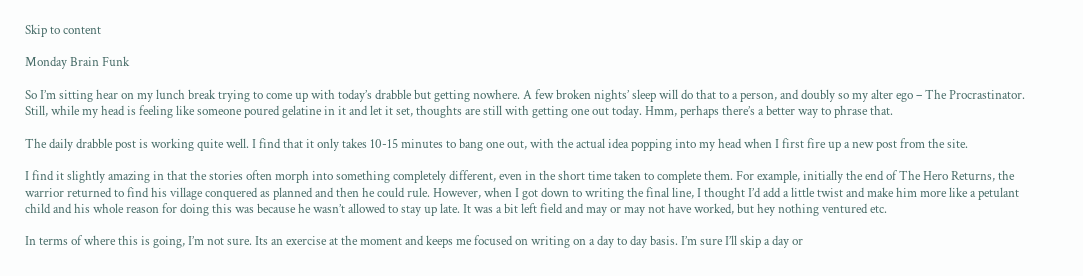Skip to content

Monday Brain Funk

So I’m sitting hear on my lunch break trying to come up with today’s drabble but getting nowhere. A few broken nights’ sleep will do that to a person, and doubly so my alter ego – The Procrastinator. Still, while my head is feeling like someone poured gelatine in it and let it set, thoughts are still with getting one out today. Hmm, perhaps there’s a better way to phrase that.

The daily drabble post is working quite well. I find that it only takes 10-15 minutes to bang one out, with the actual idea popping into my head when I first fire up a new post from the site.

I find it slightly amazing in that the stories often morph into something completely different, even in the short time taken to complete them. For example, initially the end of The Hero Returns, the warrior returned to find his village conquered as planned and then he could rule. However, when I got down to writing the final line, I thought I’d add a little twist and make him more like a petulant child and his whole reason for doing this was because he wasn’t allowed to stay up late. It was a bit left field and may or may not have worked, but hey nothing ventured etc.

In terms of where this is going, I’m not sure. Its an exercise at the moment and keeps me focused on writing on a day to day basis. I’m sure I’ll skip a day or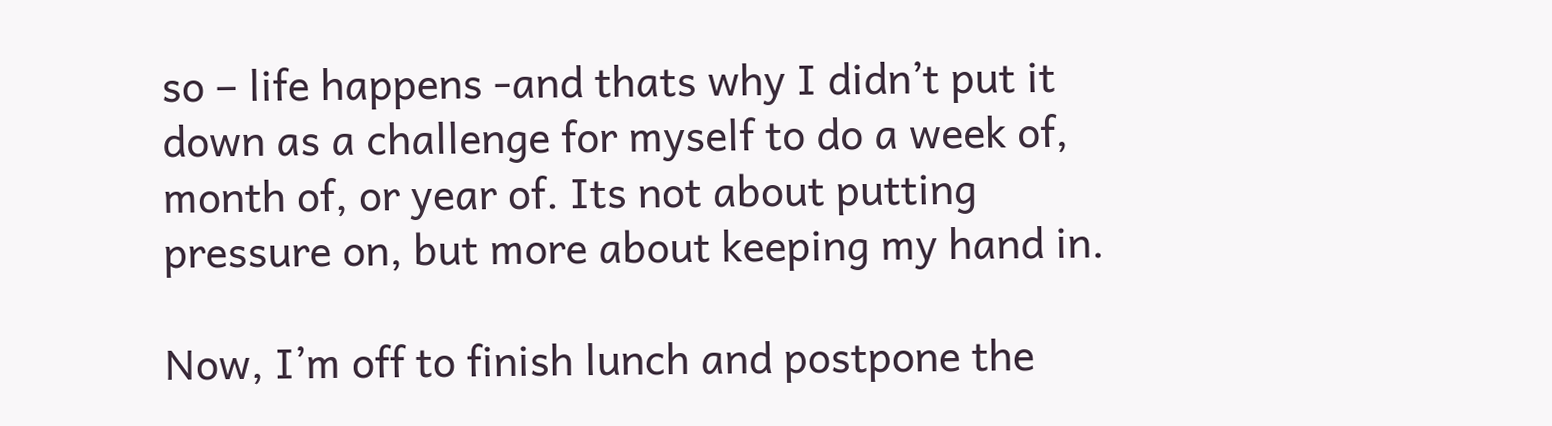so – life happens -and thats why I didn’t put it down as a challenge for myself to do a week of, month of, or year of. Its not about putting pressure on, but more about keeping my hand in.

Now, I’m off to finish lunch and postpone the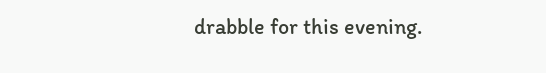drabble for this evening.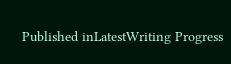Published inLatestWriting Progress